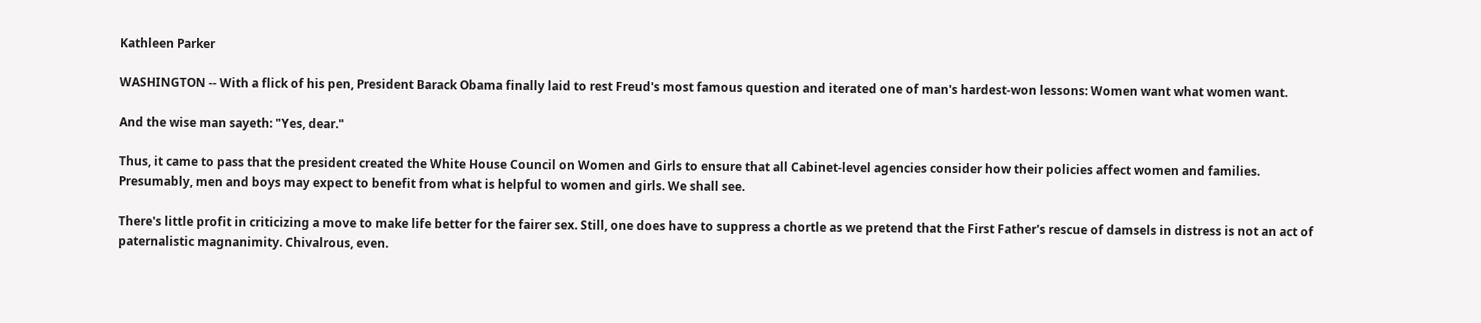Kathleen Parker

WASHINGTON -- With a flick of his pen, President Barack Obama finally laid to rest Freud's most famous question and iterated one of man's hardest-won lessons: Women want what women want.

And the wise man sayeth: "Yes, dear."

Thus, it came to pass that the president created the White House Council on Women and Girls to ensure that all Cabinet-level agencies consider how their policies affect women and families. Presumably, men and boys may expect to benefit from what is helpful to women and girls. We shall see.

There's little profit in criticizing a move to make life better for the fairer sex. Still, one does have to suppress a chortle as we pretend that the First Father's rescue of damsels in distress is not an act of paternalistic magnanimity. Chivalrous, even.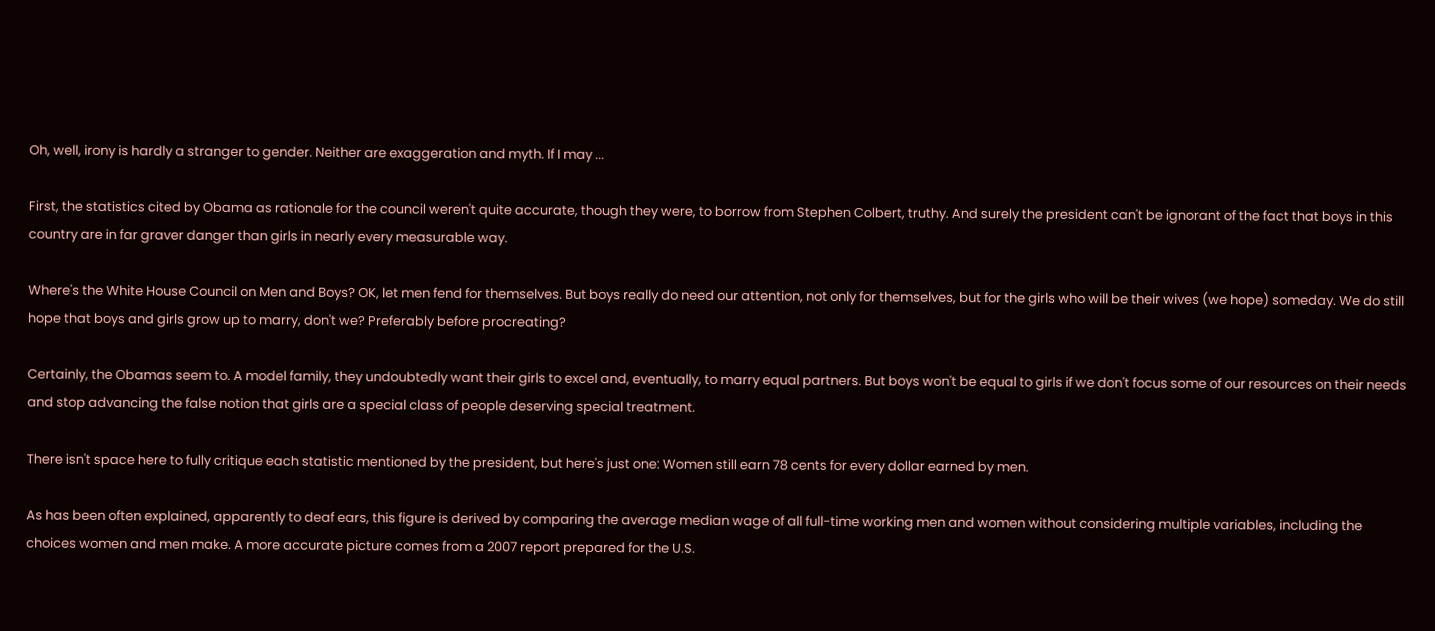Oh, well, irony is hardly a stranger to gender. Neither are exaggeration and myth. If I may ...

First, the statistics cited by Obama as rationale for the council weren't quite accurate, though they were, to borrow from Stephen Colbert, truthy. And surely the president can't be ignorant of the fact that boys in this country are in far graver danger than girls in nearly every measurable way.

Where's the White House Council on Men and Boys? OK, let men fend for themselves. But boys really do need our attention, not only for themselves, but for the girls who will be their wives (we hope) someday. We do still hope that boys and girls grow up to marry, don't we? Preferably before procreating?

Certainly, the Obamas seem to. A model family, they undoubtedly want their girls to excel and, eventually, to marry equal partners. But boys won't be equal to girls if we don't focus some of our resources on their needs and stop advancing the false notion that girls are a special class of people deserving special treatment.

There isn't space here to fully critique each statistic mentioned by the president, but here's just one: Women still earn 78 cents for every dollar earned by men.

As has been often explained, apparently to deaf ears, this figure is derived by comparing the average median wage of all full-time working men and women without considering multiple variables, including the choices women and men make. A more accurate picture comes from a 2007 report prepared for the U.S.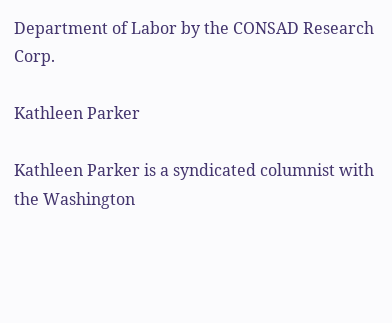Department of Labor by the CONSAD Research Corp.

Kathleen Parker

Kathleen Parker is a syndicated columnist with the Washington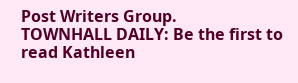Post Writers Group.
TOWNHALL DAILY: Be the first to read Kathleen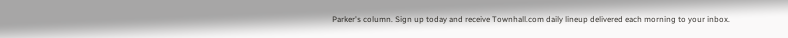Parker's column. Sign up today and receive Townhall.com daily lineup delivered each morning to your inbox.